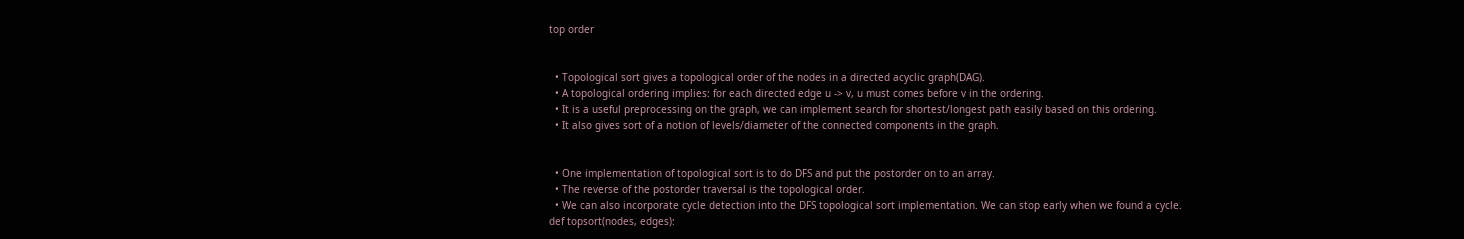top order


  • Topological sort gives a topological order of the nodes in a directed acyclic graph(DAG).
  • A topological ordering implies: for each directed edge u -> v, u must comes before v in the ordering.
  • It is a useful preprocessing on the graph, we can implement search for shortest/longest path easily based on this ordering.
  • It also gives sort of a notion of levels/diameter of the connected components in the graph.


  • One implementation of topological sort is to do DFS and put the postorder on to an array.
  • The reverse of the postorder traversal is the topological order.
  • We can also incorporate cycle detection into the DFS topological sort implementation. We can stop early when we found a cycle.
def topsort(nodes, edges):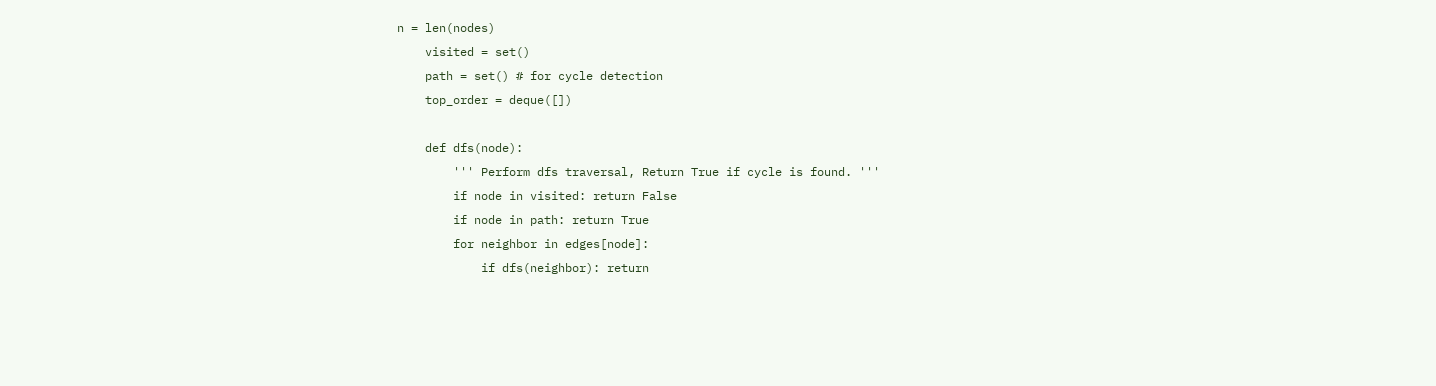n = len(nodes)
    visited = set()
    path = set() # for cycle detection
    top_order = deque([])

    def dfs(node):
        ''' Perform dfs traversal, Return True if cycle is found. '''
        if node in visited: return False
        if node in path: return True
        for neighbor in edges[node]:
            if dfs(neighbor): return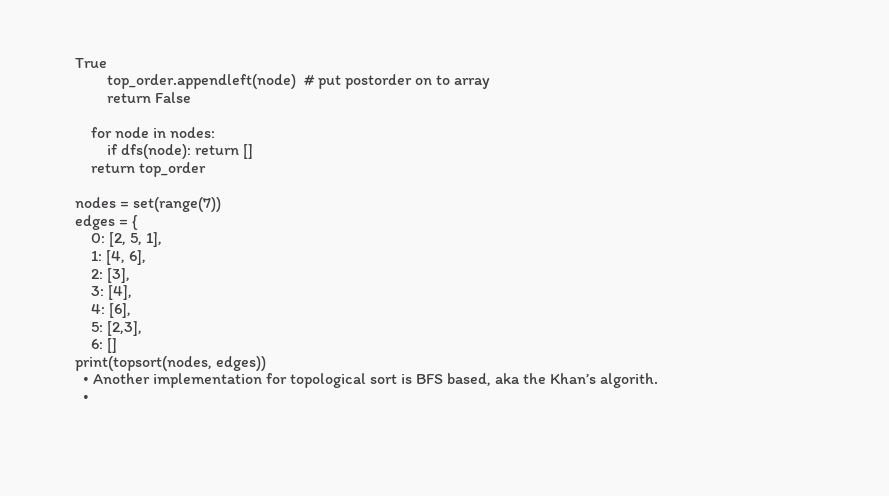True
        top_order.appendleft(node)  # put postorder on to array
        return False

    for node in nodes:
        if dfs(node): return []
    return top_order

nodes = set(range(7))
edges = {
    0: [2, 5, 1],
    1: [4, 6],
    2: [3],
    3: [4],
    4: [6],
    5: [2,3],
    6: []
print(topsort(nodes, edges))
  • Another implementation for topological sort is BFS based, aka the Khan’s algorith.
  •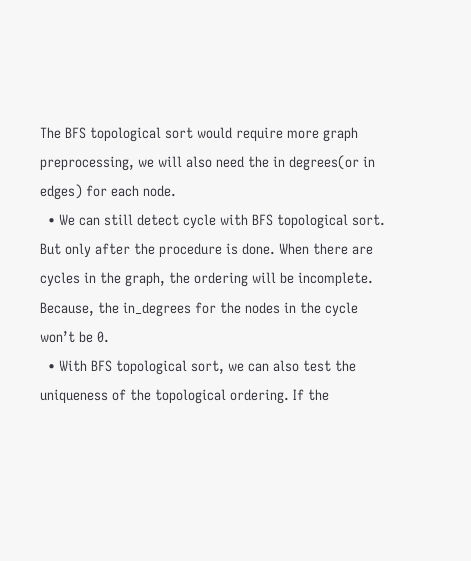The BFS topological sort would require more graph preprocessing, we will also need the in degrees(or in edges) for each node.
  • We can still detect cycle with BFS topological sort. But only after the procedure is done. When there are cycles in the graph, the ordering will be incomplete. Because, the in_degrees for the nodes in the cycle won’t be 0.
  • With BFS topological sort, we can also test the uniqueness of the topological ordering. If the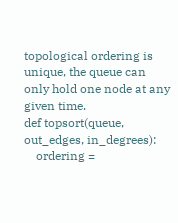topological ordering is unique, the queue can only hold one node at any given time.
def topsort(queue, out_edges, in_degrees):
    ordering =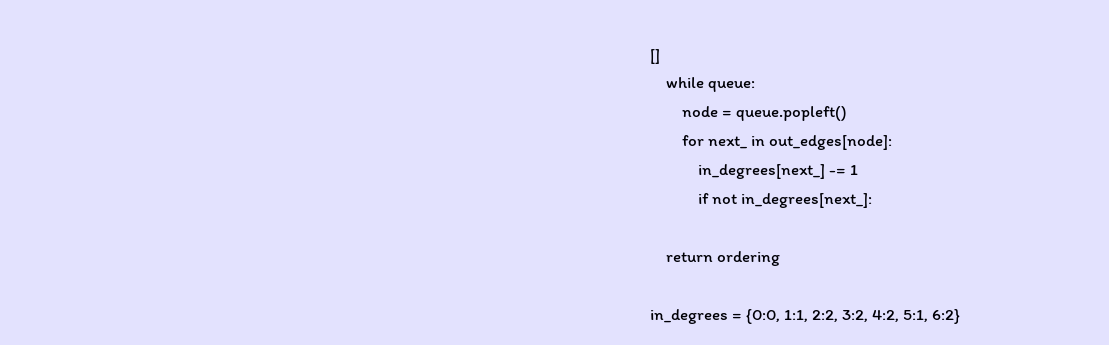[]
    while queue:
        node = queue.popleft()
        for next_ in out_edges[node]:
            in_degrees[next_] -= 1
            if not in_degrees[next_]:

    return ordering

in_degrees = {0:0, 1:1, 2:2, 3:2, 4:2, 5:1, 6:2}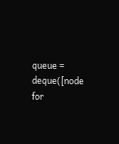queue = deque([node for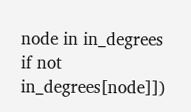node in in_degrees if not in_degrees[node]])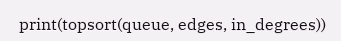print(topsort(queue, edges, in_degrees))